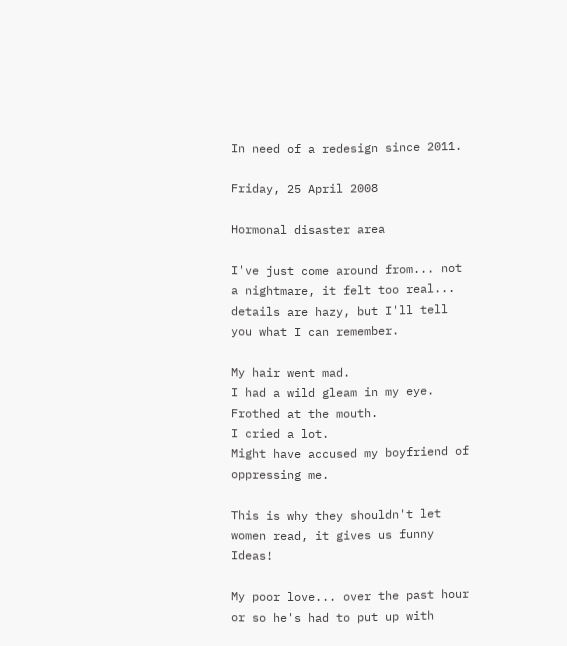In need of a redesign since 2011.

Friday, 25 April 2008

Hormonal disaster area

I've just come around from... not a nightmare, it felt too real... details are hazy, but I'll tell you what I can remember.

My hair went mad.
I had a wild gleam in my eye.
Frothed at the mouth.
I cried a lot.
Might have accused my boyfriend of oppressing me.

This is why they shouldn't let women read, it gives us funny Ideas!

My poor love... over the past hour or so he's had to put up with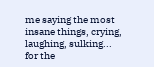me saying the most insane things, crying, laughing, sulking... for the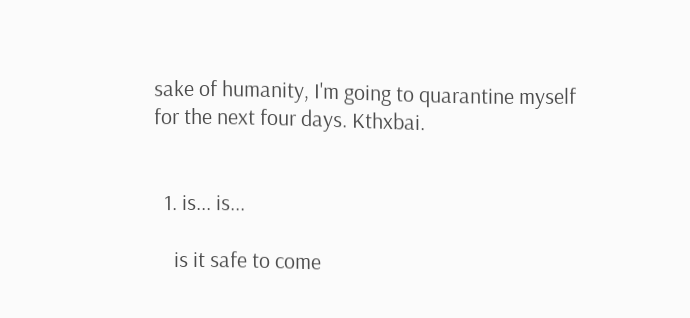sake of humanity, I'm going to quarantine myself for the next four days. Kthxbai.


  1. is... is...

    is it safe to come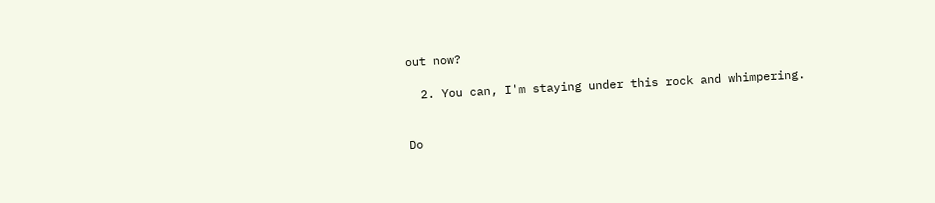out now?

  2. You can, I'm staying under this rock and whimpering.


Do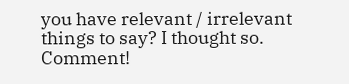you have relevant / irrelevant things to say? I thought so. Comment!